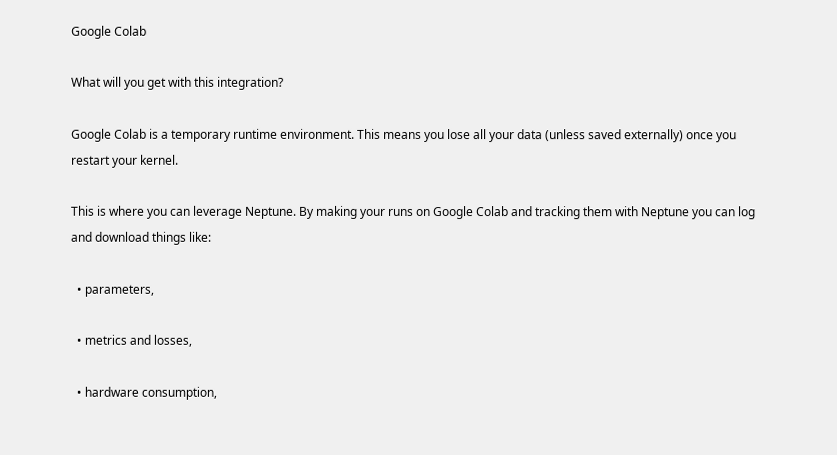Google Colab

What will you get with this integration?

Google Colab is a temporary runtime environment. This means you lose all your data (unless saved externally) once you restart your kernel.

This is where you can leverage Neptune. By making your runs on Google Colab and tracking them with Neptune you can log and download things like:

  • parameters,

  • metrics and losses,

  • hardware consumption,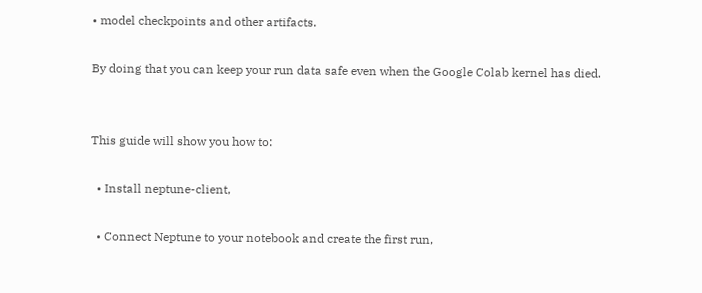• model checkpoints and other artifacts.

By doing that you can keep your run data safe even when the Google Colab kernel has died.


This guide will show you how to:

  • Install neptune-client,

  • Connect Neptune to your notebook and create the first run,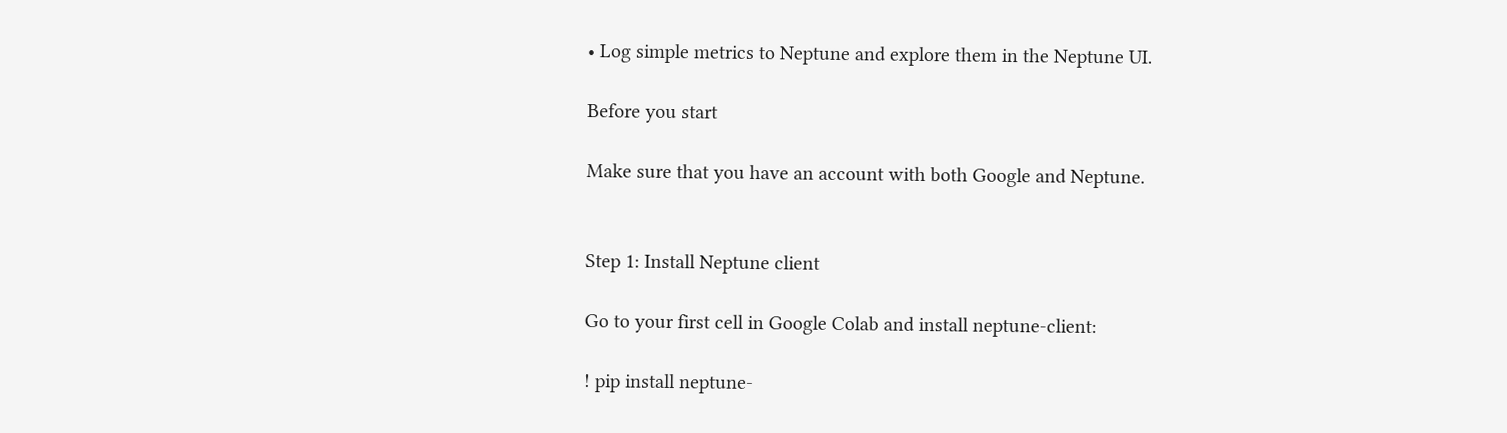• Log simple metrics to Neptune and explore them in the Neptune UI.

Before you start

Make sure that you have an account with both Google and Neptune.


Step 1: Install Neptune client

Go to your first cell in Google Colab and install neptune-client:

! pip install neptune-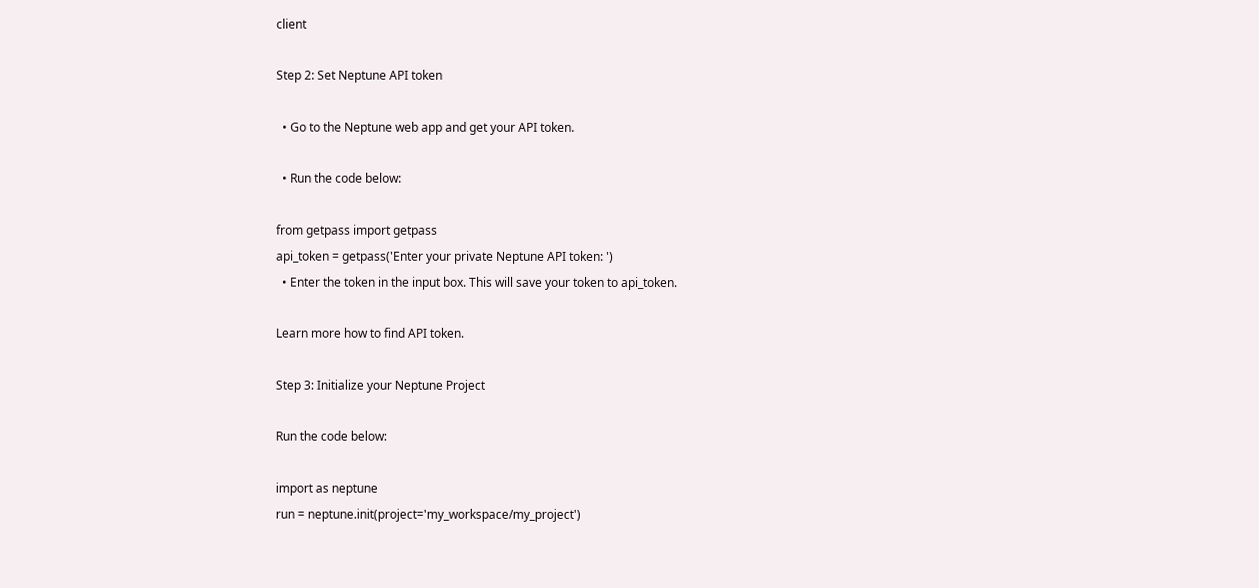client

Step 2: Set Neptune API token

  • Go to the Neptune web app and get your API token.

  • Run the code below:

from getpass import getpass
api_token = getpass('Enter your private Neptune API token: ')
  • Enter the token in the input box. This will save your token to api_token.

Learn more how to find API token.

Step 3: Initialize your Neptune Project

Run the code below:

import as neptune
run = neptune.init(project='my_workspace/my_project')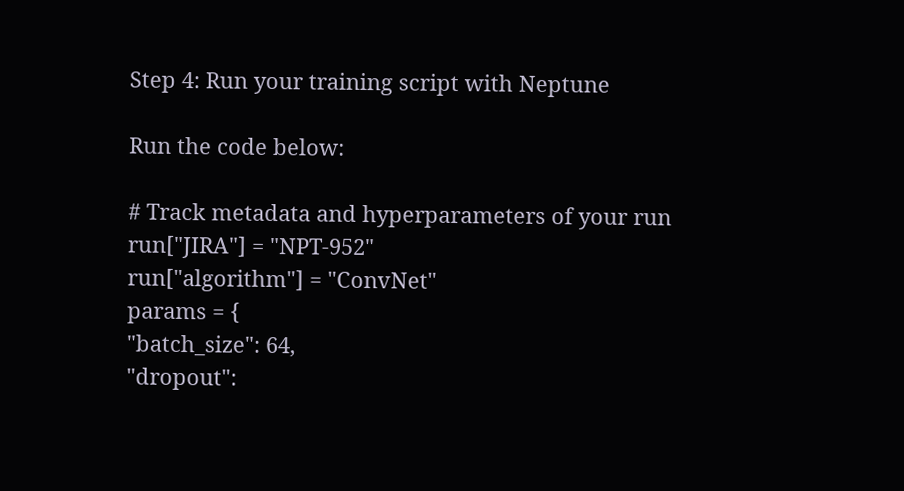Step 4: Run your training script with Neptune

Run the code below:

# Track metadata and hyperparameters of your run
run["JIRA"] = "NPT-952"
run["algorithm"] = "ConvNet"
params = {
"batch_size": 64,
"dropout":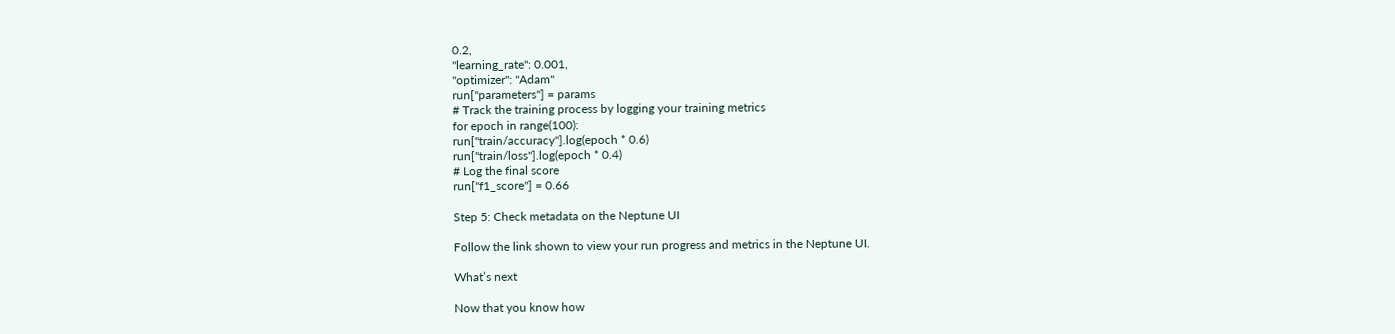0.2,
"learning_rate": 0.001,
"optimizer": "Adam"
run["parameters"] = params
# Track the training process by logging your training metrics
for epoch in range(100):
run["train/accuracy"].log(epoch * 0.6)
run["train/loss"].log(epoch * 0.4)
# Log the final score
run["f1_score"] = 0.66

Step 5: Check metadata on the Neptune UI

Follow the link shown to view your run progress and metrics in the Neptune UI.

What’s next

Now that you know how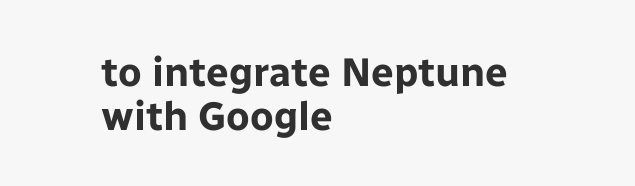to integrate Neptune with Google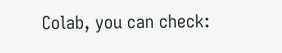Colab, you can check: